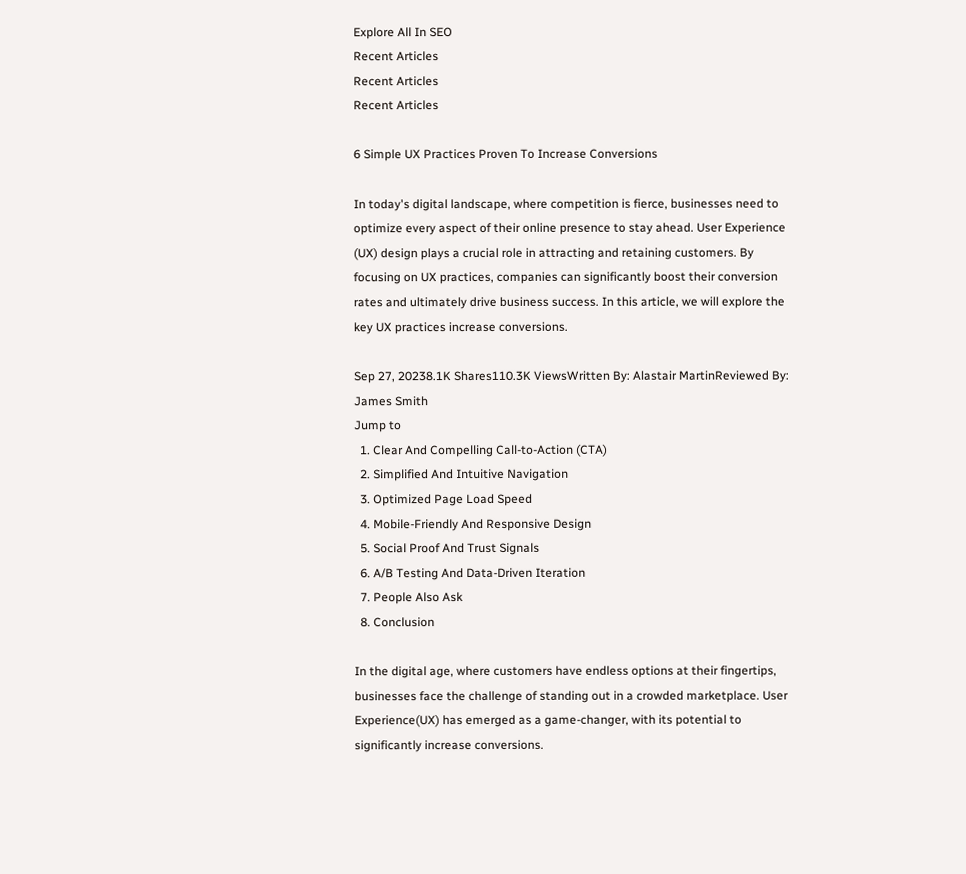Explore All In SEO
Recent Articles
Recent Articles
Recent Articles

6 Simple UX Practices Proven To Increase Conversions

In today's digital landscape, where competition is fierce, businesses need to optimize every aspect of their online presence to stay ahead. User Experience (UX) design plays a crucial role in attracting and retaining customers. By focusing on UX practices, companies can significantly boost their conversion rates and ultimately drive business success. In this article, we will explore the key UX practices increase conversions.

Sep 27, 20238.1K Shares110.3K ViewsWritten By: Alastair MartinReviewed By: James Smith
Jump to
  1. Clear And Compelling Call-to-Action (CTA)
  2. Simplified And Intuitive Navigation
  3. Optimized Page Load Speed
  4. Mobile-Friendly And Responsive Design
  5. Social Proof And Trust Signals
  6. A/B Testing And Data-Driven Iteration
  7. People Also Ask
  8. Conclusion

In the digital age, where customers have endless options at their fingertips, businesses face the challenge of standing out in a crowded marketplace. User Experience(UX) has emerged as a game-changer, with its potential to significantly increase conversions.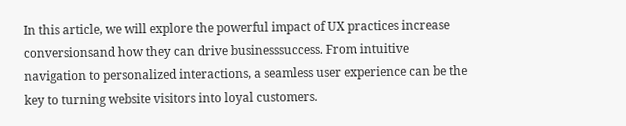In this article, we will explore the powerful impact of UX practices increase conversionsand how they can drive businesssuccess. From intuitive navigation to personalized interactions, a seamless user experience can be the key to turning website visitors into loyal customers.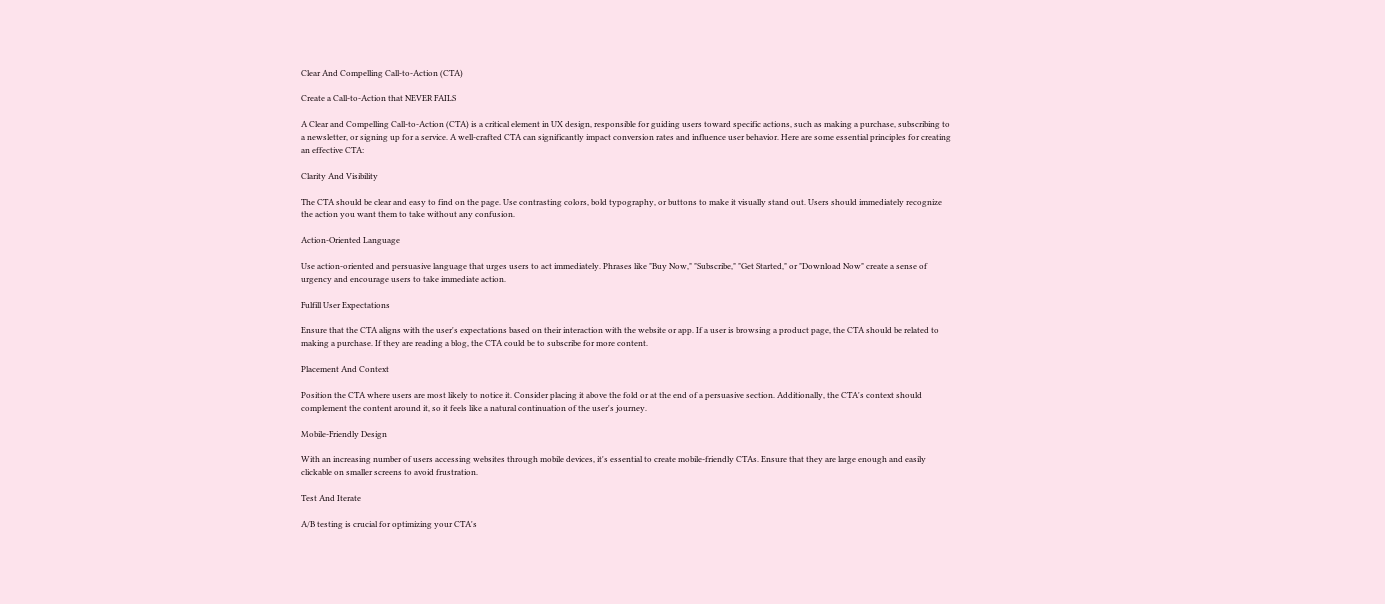Clear And Compelling Call-to-Action (CTA)

Create a Call-to-Action that NEVER FAILS

A Clear and Compelling Call-to-Action (CTA) is a critical element in UX design, responsible for guiding users toward specific actions, such as making a purchase, subscribing to a newsletter, or signing up for a service. A well-crafted CTA can significantly impact conversion rates and influence user behavior. Here are some essential principles for creating an effective CTA:

Clarity And Visibility

The CTA should be clear and easy to find on the page. Use contrasting colors, bold typography, or buttons to make it visually stand out. Users should immediately recognize the action you want them to take without any confusion.

Action-Oriented Language

Use action-oriented and persuasive language that urges users to act immediately. Phrases like "Buy Now," "Subscribe," "Get Started," or "Download Now" create a sense of urgency and encourage users to take immediate action.

Fulfill User Expectations

Ensure that the CTA aligns with the user's expectations based on their interaction with the website or app. If a user is browsing a product page, the CTA should be related to making a purchase. If they are reading a blog, the CTA could be to subscribe for more content.

Placement And Context

Position the CTA where users are most likely to notice it. Consider placing it above the fold or at the end of a persuasive section. Additionally, the CTA's context should complement the content around it, so it feels like a natural continuation of the user's journey.

Mobile-Friendly Design

With an increasing number of users accessing websites through mobile devices, it's essential to create mobile-friendly CTAs. Ensure that they are large enough and easily clickable on smaller screens to avoid frustration.

Test And Iterate

A/B testing is crucial for optimizing your CTA's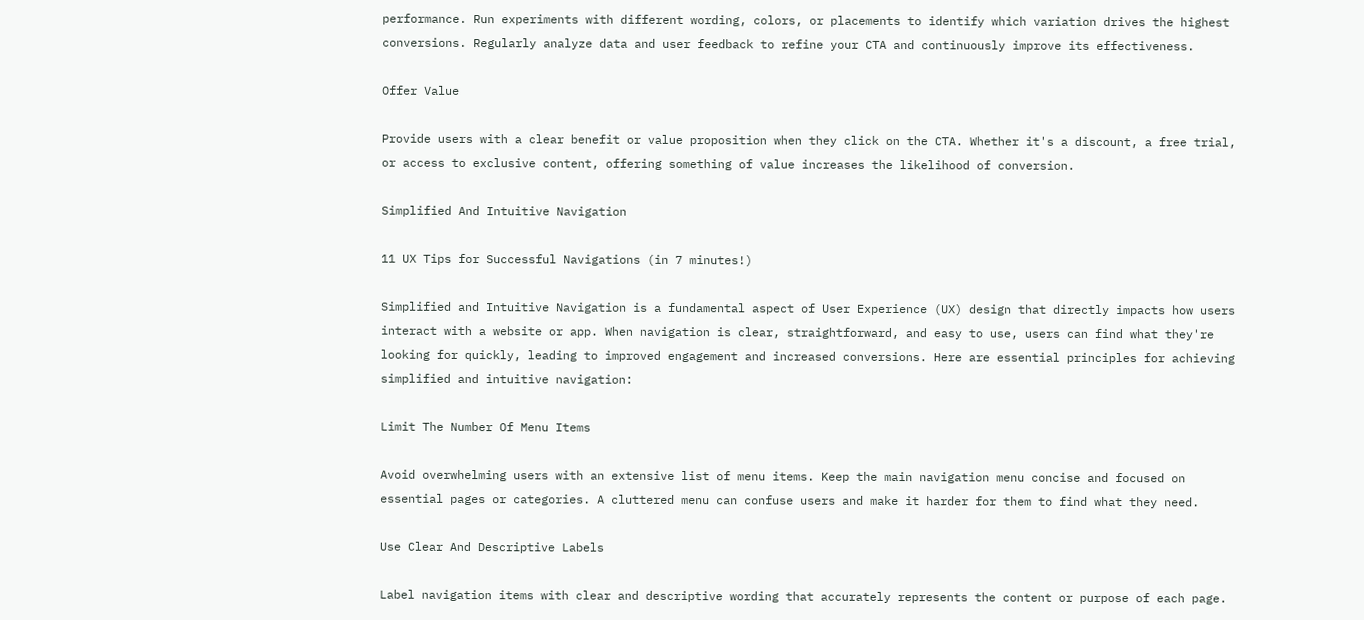performance. Run experiments with different wording, colors, or placements to identify which variation drives the highest conversions. Regularly analyze data and user feedback to refine your CTA and continuously improve its effectiveness.

Offer Value

Provide users with a clear benefit or value proposition when they click on the CTA. Whether it's a discount, a free trial, or access to exclusive content, offering something of value increases the likelihood of conversion.

Simplified And Intuitive Navigation

11 UX Tips for Successful Navigations (in 7 minutes!)

Simplified and Intuitive Navigation is a fundamental aspect of User Experience (UX) design that directly impacts how users interact with a website or app. When navigation is clear, straightforward, and easy to use, users can find what they're looking for quickly, leading to improved engagement and increased conversions. Here are essential principles for achieving simplified and intuitive navigation:

Limit The Number Of Menu Items

Avoid overwhelming users with an extensive list of menu items. Keep the main navigation menu concise and focused on essential pages or categories. A cluttered menu can confuse users and make it harder for them to find what they need.

Use Clear And Descriptive Labels

Label navigation items with clear and descriptive wording that accurately represents the content or purpose of each page.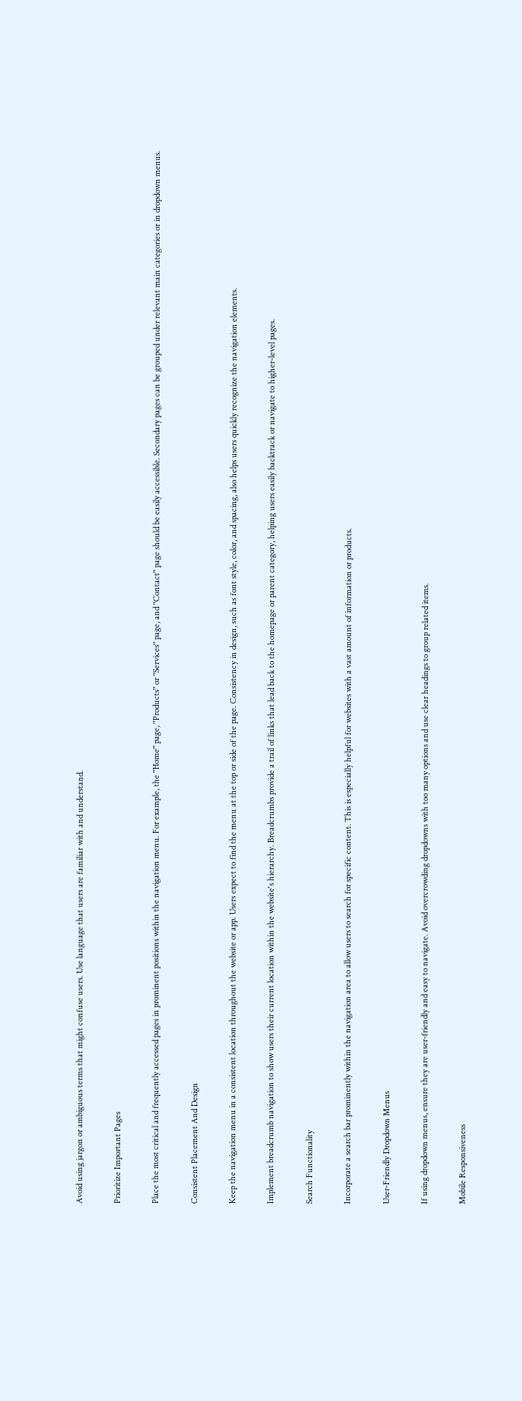Avoid using jargon or ambiguous terms that might confuse users. Use language that users are familiar with and understand.

Prioritize Important Pages

Place the most critical and frequently accessed pages in prominent positions within the navigation menu. For example, the "Home" page, "Products" or "Services" page, and "Contact" page should be easily accessible. Secondary pages can be grouped under relevant main categories or in dropdown menus.

Consistent Placement And Design

Keep the navigation menu in a consistent location throughout the website or app. Users expect to find the menu at the top or side of the page. Consistency in design, such as font style, color, and spacing, also helps users quickly recognize the navigation elements.

Implement breadcrumb navigation to show users their current location within the website's hierarchy. Breadcrumbs provide a trail of links that lead back to the homepage or parent category, helping users easily backtrack or navigate to higher-level pages.

Search Functionality

Incorporate a search bar prominently within the navigation area to allow users to search for specific content. This is especially helpful for websites with a vast amount of information or products.

User-Friendly Dropdown Menus

If using dropdown menus, ensure they are user-friendly and easy to navigate. Avoid overcrowding dropdowns with too many options and use clear headings to group related items.

Mobile Responsiveness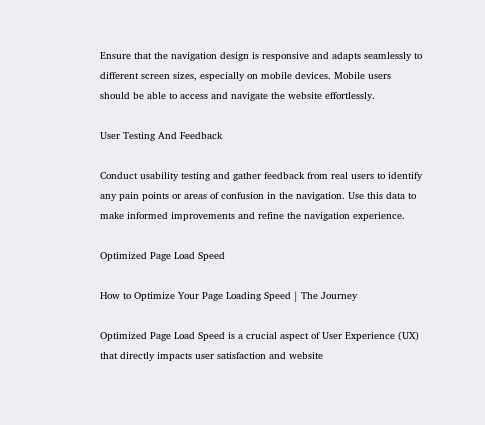Ensure that the navigation design is responsive and adapts seamlessly to different screen sizes, especially on mobile devices. Mobile users should be able to access and navigate the website effortlessly.

User Testing And Feedback

Conduct usability testing and gather feedback from real users to identify any pain points or areas of confusion in the navigation. Use this data to make informed improvements and refine the navigation experience.

Optimized Page Load Speed

How to Optimize Your Page Loading Speed | The Journey

Optimized Page Load Speed is a crucial aspect of User Experience (UX) that directly impacts user satisfaction and website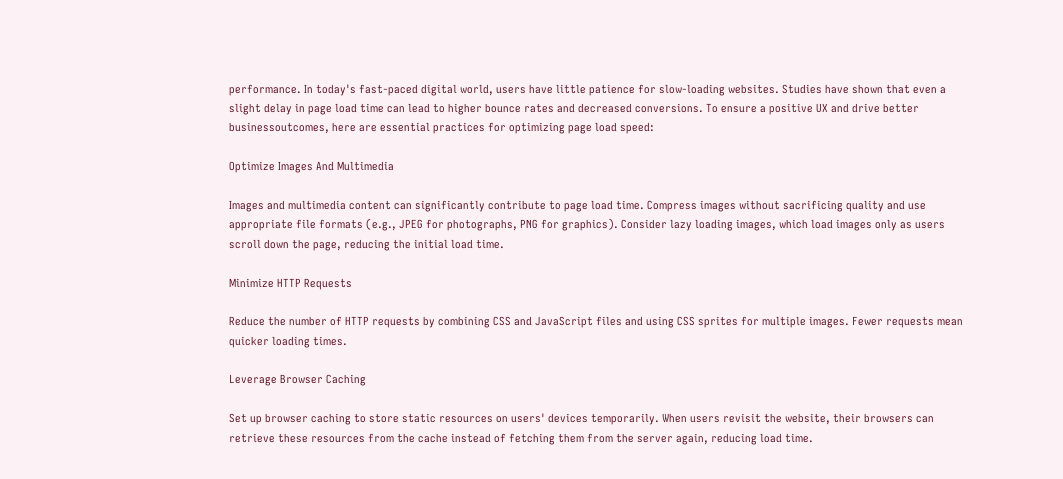performance. In today's fast-paced digital world, users have little patience for slow-loading websites. Studies have shown that even a slight delay in page load time can lead to higher bounce rates and decreased conversions. To ensure a positive UX and drive better businessoutcomes, here are essential practices for optimizing page load speed:

Optimize Images And Multimedia

Images and multimedia content can significantly contribute to page load time. Compress images without sacrificing quality and use appropriate file formats (e.g., JPEG for photographs, PNG for graphics). Consider lazy loading images, which load images only as users scroll down the page, reducing the initial load time.

Minimize HTTP Requests

Reduce the number of HTTP requests by combining CSS and JavaScript files and using CSS sprites for multiple images. Fewer requests mean quicker loading times.

Leverage Browser Caching

Set up browser caching to store static resources on users' devices temporarily. When users revisit the website, their browsers can retrieve these resources from the cache instead of fetching them from the server again, reducing load time.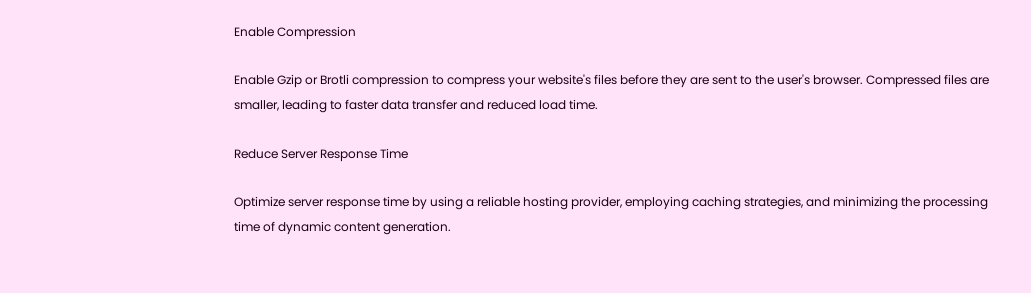Enable Compression

Enable Gzip or Brotli compression to compress your website's files before they are sent to the user's browser. Compressed files are smaller, leading to faster data transfer and reduced load time.

Reduce Server Response Time

Optimize server response time by using a reliable hosting provider, employing caching strategies, and minimizing the processing time of dynamic content generation.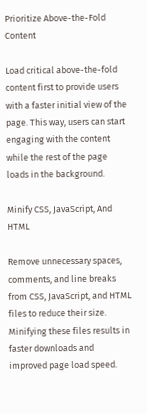Prioritize Above-the-Fold Content

Load critical above-the-fold content first to provide users with a faster initial view of the page. This way, users can start engaging with the content while the rest of the page loads in the background.

Minify CSS, JavaScript, And HTML

Remove unnecessary spaces, comments, and line breaks from CSS, JavaScript, and HTML files to reduce their size. Minifying these files results in faster downloads and improved page load speed.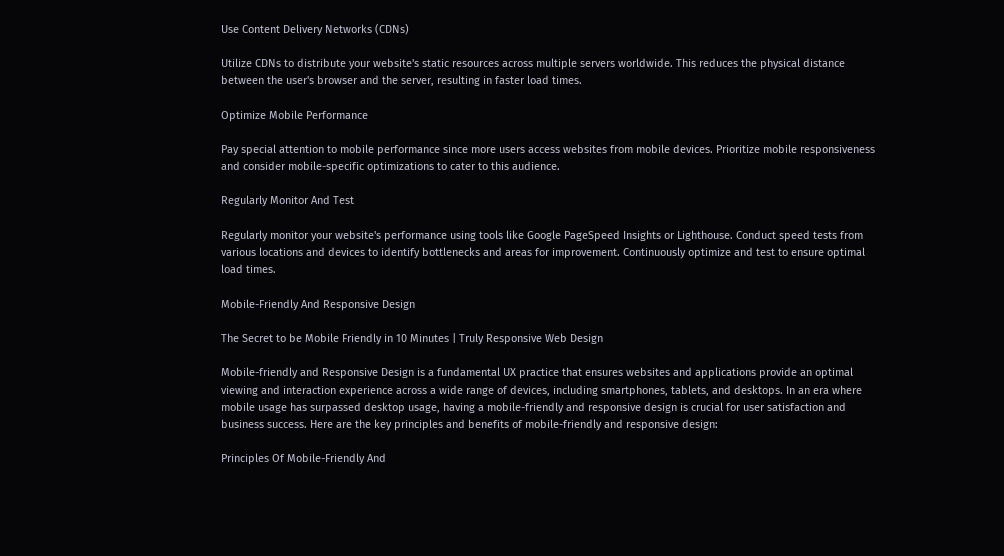Use Content Delivery Networks (CDNs)

Utilize CDNs to distribute your website's static resources across multiple servers worldwide. This reduces the physical distance between the user's browser and the server, resulting in faster load times.

Optimize Mobile Performance

Pay special attention to mobile performance since more users access websites from mobile devices. Prioritize mobile responsiveness and consider mobile-specific optimizations to cater to this audience.

Regularly Monitor And Test

Regularly monitor your website's performance using tools like Google PageSpeed Insights or Lighthouse. Conduct speed tests from various locations and devices to identify bottlenecks and areas for improvement. Continuously optimize and test to ensure optimal load times.

Mobile-Friendly And Responsive Design

The Secret to be Mobile Friendly in 10 Minutes | Truly Responsive Web Design

Mobile-friendly and Responsive Design is a fundamental UX practice that ensures websites and applications provide an optimal viewing and interaction experience across a wide range of devices, including smartphones, tablets, and desktops. In an era where mobile usage has surpassed desktop usage, having a mobile-friendly and responsive design is crucial for user satisfaction and business success. Here are the key principles and benefits of mobile-friendly and responsive design:

Principles Of Mobile-Friendly And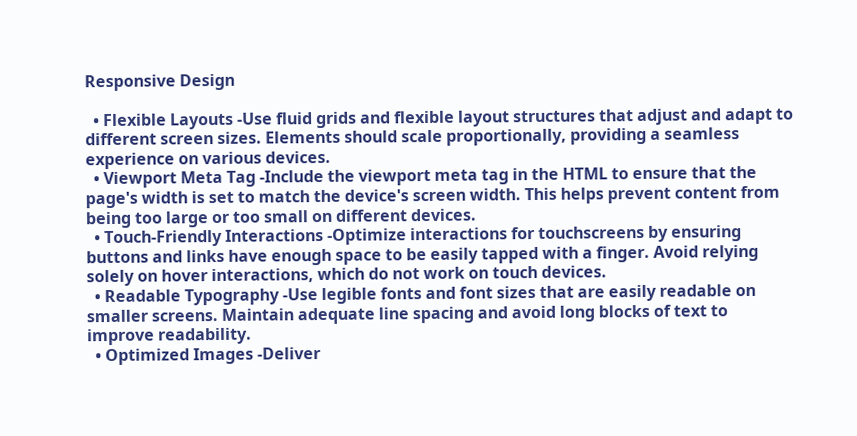Responsive Design

  • Flexible Layouts -Use fluid grids and flexible layout structures that adjust and adapt to different screen sizes. Elements should scale proportionally, providing a seamless experience on various devices.
  • Viewport Meta Tag -Include the viewport meta tag in the HTML to ensure that the page's width is set to match the device's screen width. This helps prevent content from being too large or too small on different devices.
  • Touch-Friendly Interactions -Optimize interactions for touchscreens by ensuring buttons and links have enough space to be easily tapped with a finger. Avoid relying solely on hover interactions, which do not work on touch devices.
  • Readable Typography -Use legible fonts and font sizes that are easily readable on smaller screens. Maintain adequate line spacing and avoid long blocks of text to improve readability.
  • Optimized Images -Deliver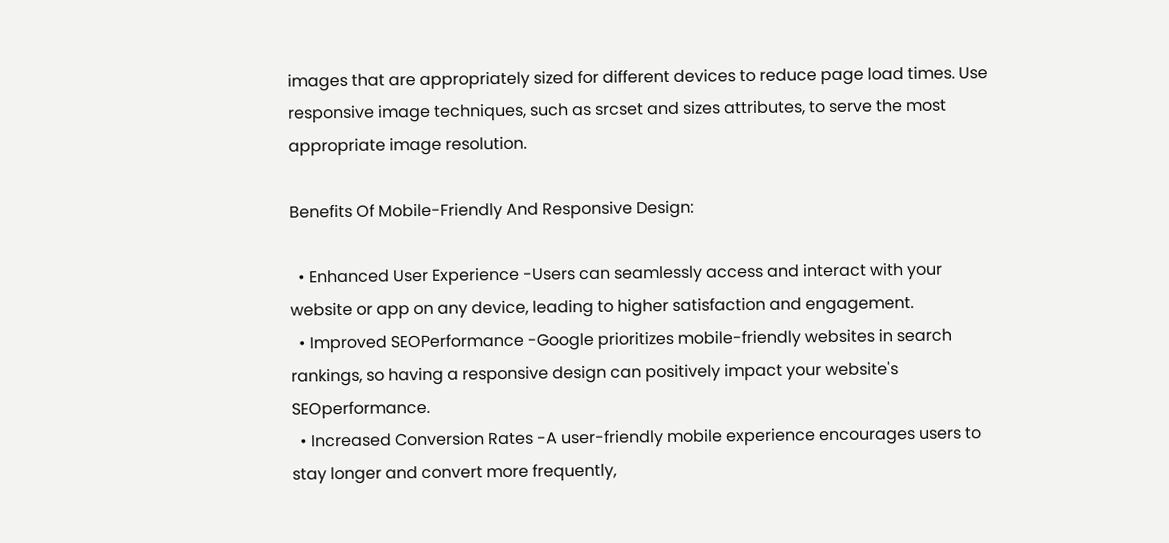images that are appropriately sized for different devices to reduce page load times. Use responsive image techniques, such as srcset and sizes attributes, to serve the most appropriate image resolution.

Benefits Of Mobile-Friendly And Responsive Design:

  • Enhanced User Experience -Users can seamlessly access and interact with your website or app on any device, leading to higher satisfaction and engagement.
  • Improved SEOPerformance -Google prioritizes mobile-friendly websites in search rankings, so having a responsive design can positively impact your website's SEOperformance.
  • Increased Conversion Rates -A user-friendly mobile experience encourages users to stay longer and convert more frequently,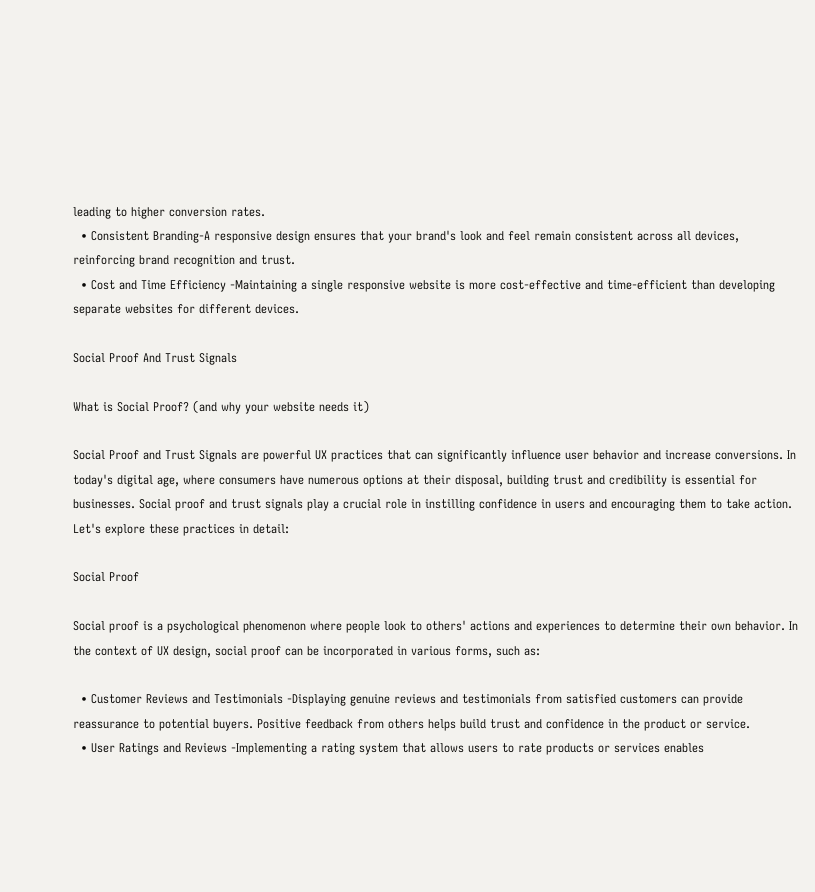leading to higher conversion rates.
  • Consistent Branding-A responsive design ensures that your brand's look and feel remain consistent across all devices, reinforcing brand recognition and trust.
  • Cost and Time Efficiency -Maintaining a single responsive website is more cost-effective and time-efficient than developing separate websites for different devices.

Social Proof And Trust Signals

What is Social Proof? (and why your website needs it)

Social Proof and Trust Signals are powerful UX practices that can significantly influence user behavior and increase conversions. In today's digital age, where consumers have numerous options at their disposal, building trust and credibility is essential for businesses. Social proof and trust signals play a crucial role in instilling confidence in users and encouraging them to take action. Let's explore these practices in detail:

Social Proof

Social proof is a psychological phenomenon where people look to others' actions and experiences to determine their own behavior. In the context of UX design, social proof can be incorporated in various forms, such as:

  • Customer Reviews and Testimonials -Displaying genuine reviews and testimonials from satisfied customers can provide reassurance to potential buyers. Positive feedback from others helps build trust and confidence in the product or service.
  • User Ratings and Reviews -Implementing a rating system that allows users to rate products or services enables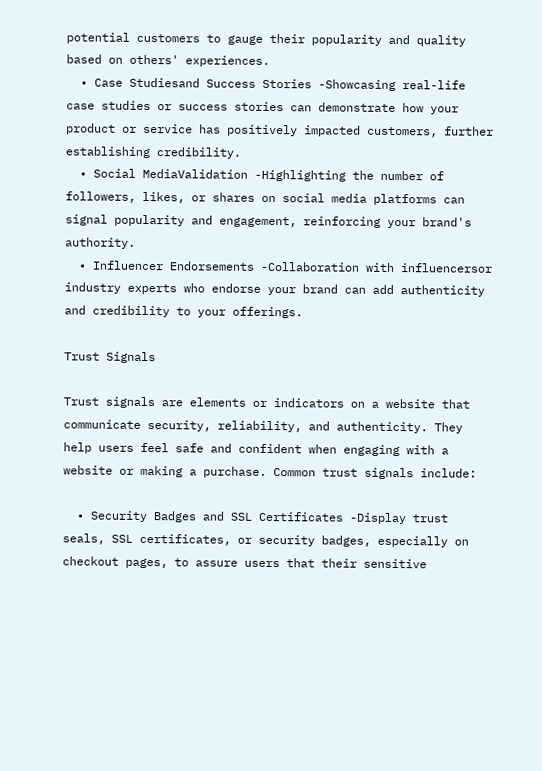potential customers to gauge their popularity and quality based on others' experiences.
  • Case Studiesand Success Stories -Showcasing real-life case studies or success stories can demonstrate how your product or service has positively impacted customers, further establishing credibility.
  • Social MediaValidation -Highlighting the number of followers, likes, or shares on social media platforms can signal popularity and engagement, reinforcing your brand's authority.
  • Influencer Endorsements -Collaboration with influencersor industry experts who endorse your brand can add authenticity and credibility to your offerings.

Trust Signals

Trust signals are elements or indicators on a website that communicate security, reliability, and authenticity. They help users feel safe and confident when engaging with a website or making a purchase. Common trust signals include:

  • Security Badges and SSL Certificates -Display trust seals, SSL certificates, or security badges, especially on checkout pages, to assure users that their sensitive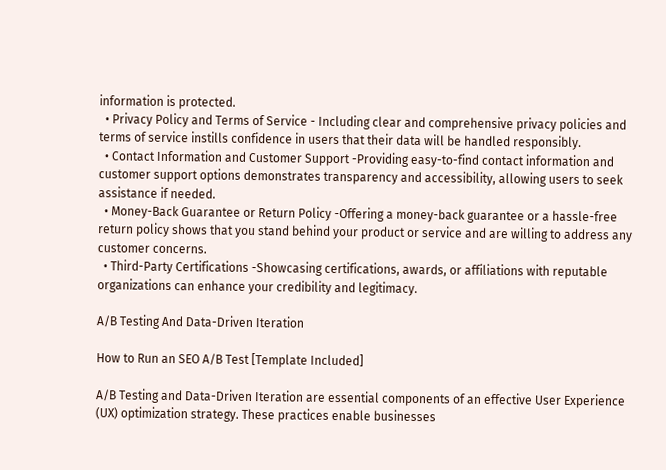information is protected.
  • Privacy Policy and Terms of Service - Including clear and comprehensive privacy policies and terms of service instills confidence in users that their data will be handled responsibly.
  • Contact Information and Customer Support -Providing easy-to-find contact information and customer support options demonstrates transparency and accessibility, allowing users to seek assistance if needed.
  • Money-Back Guarantee or Return Policy -Offering a money-back guarantee or a hassle-free return policy shows that you stand behind your product or service and are willing to address any customer concerns.
  • Third-Party Certifications -Showcasing certifications, awards, or affiliations with reputable organizations can enhance your credibility and legitimacy.

A/B Testing And Data-Driven Iteration

How to Run an SEO A/B Test [Template Included]

A/B Testing and Data-Driven Iteration are essential components of an effective User Experience (UX) optimization strategy. These practices enable businesses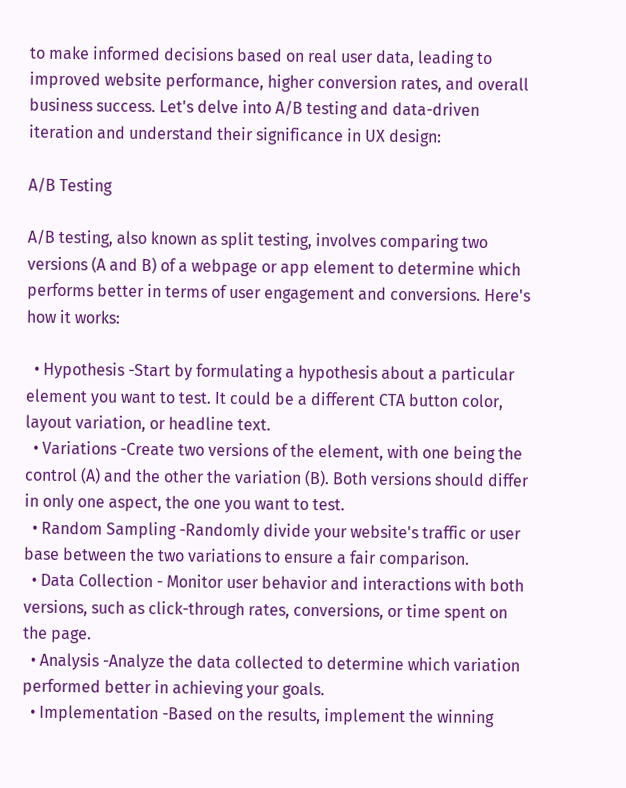to make informed decisions based on real user data, leading to improved website performance, higher conversion rates, and overall business success. Let's delve into A/B testing and data-driven iteration and understand their significance in UX design:

A/B Testing

A/B testing, also known as split testing, involves comparing two versions (A and B) of a webpage or app element to determine which performs better in terms of user engagement and conversions. Here's how it works:

  • Hypothesis -Start by formulating a hypothesis about a particular element you want to test. It could be a different CTA button color, layout variation, or headline text.
  • Variations -Create two versions of the element, with one being the control (A) and the other the variation (B). Both versions should differ in only one aspect, the one you want to test.
  • Random Sampling -Randomly divide your website's traffic or user base between the two variations to ensure a fair comparison.
  • Data Collection - Monitor user behavior and interactions with both versions, such as click-through rates, conversions, or time spent on the page.
  • Analysis -Analyze the data collected to determine which variation performed better in achieving your goals.
  • Implementation -Based on the results, implement the winning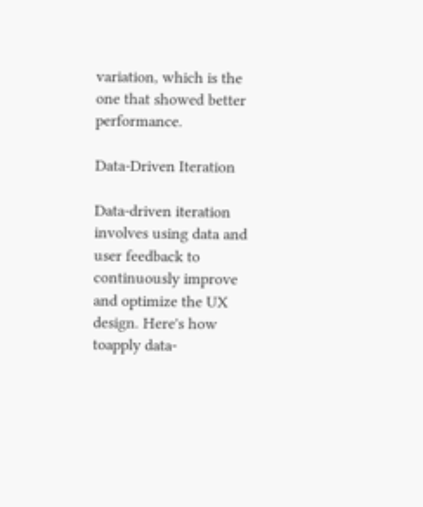variation, which is the one that showed better performance.

Data-Driven Iteration

Data-driven iteration involves using data and user feedback to continuously improve and optimize the UX design. Here's how toapply data-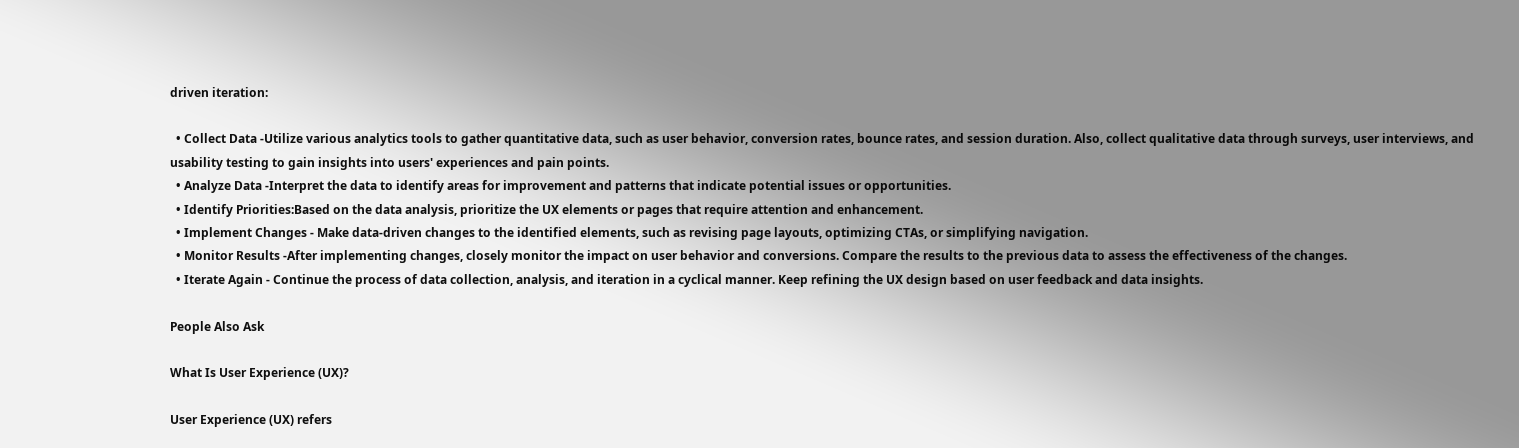driven iteration:

  • Collect Data -Utilize various analytics tools to gather quantitative data, such as user behavior, conversion rates, bounce rates, and session duration. Also, collect qualitative data through surveys, user interviews, and usability testing to gain insights into users' experiences and pain points.
  • Analyze Data -Interpret the data to identify areas for improvement and patterns that indicate potential issues or opportunities.
  • Identify Priorities:Based on the data analysis, prioritize the UX elements or pages that require attention and enhancement.
  • Implement Changes - Make data-driven changes to the identified elements, such as revising page layouts, optimizing CTAs, or simplifying navigation.
  • Monitor Results -After implementing changes, closely monitor the impact on user behavior and conversions. Compare the results to the previous data to assess the effectiveness of the changes.
  • Iterate Again - Continue the process of data collection, analysis, and iteration in a cyclical manner. Keep refining the UX design based on user feedback and data insights.

People Also Ask

What Is User Experience (UX)?

User Experience (UX) refers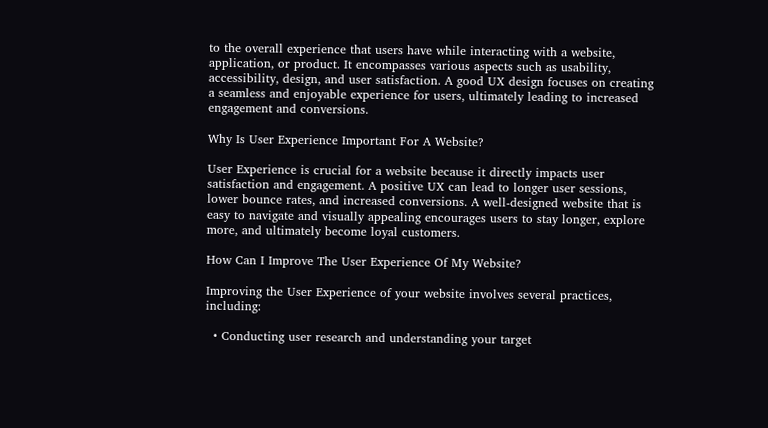to the overall experience that users have while interacting with a website, application, or product. It encompasses various aspects such as usability, accessibility, design, and user satisfaction. A good UX design focuses on creating a seamless and enjoyable experience for users, ultimately leading to increased engagement and conversions.

Why Is User Experience Important For A Website?

User Experience is crucial for a website because it directly impacts user satisfaction and engagement. A positive UX can lead to longer user sessions, lower bounce rates, and increased conversions. A well-designed website that is easy to navigate and visually appealing encourages users to stay longer, explore more, and ultimately become loyal customers.

How Can I Improve The User Experience Of My Website?

Improving the User Experience of your website involves several practices, including:

  • Conducting user research and understanding your target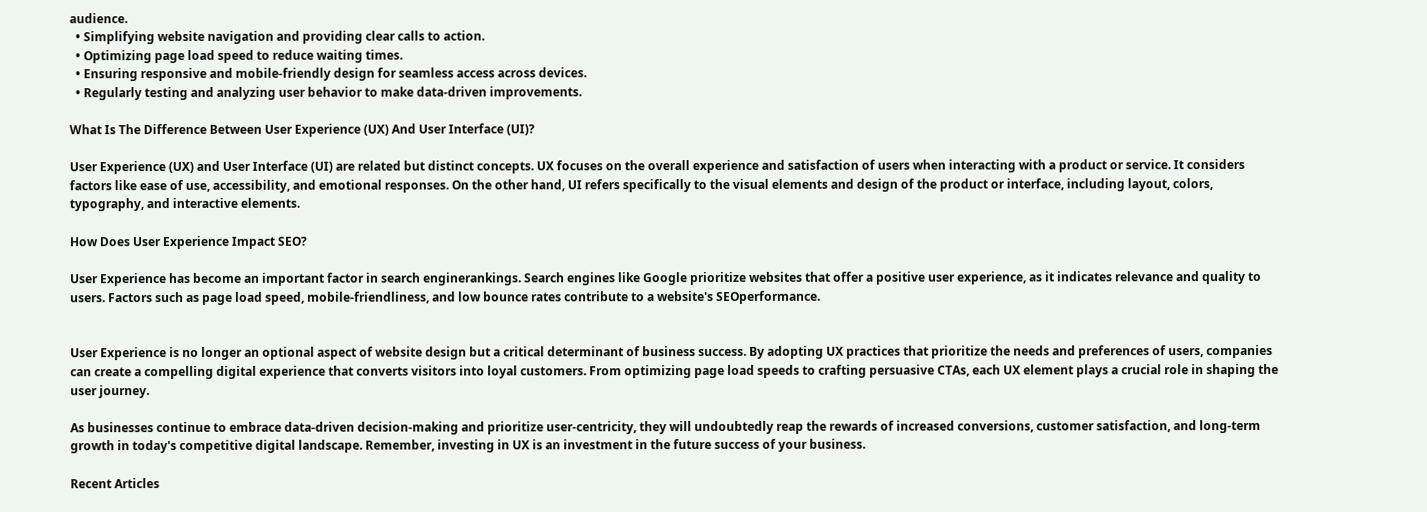audience.
  • Simplifying website navigation and providing clear calls to action.
  • Optimizing page load speed to reduce waiting times.
  • Ensuring responsive and mobile-friendly design for seamless access across devices.
  • Regularly testing and analyzing user behavior to make data-driven improvements.

What Is The Difference Between User Experience (UX) And User Interface (UI)?

User Experience (UX) and User Interface (UI) are related but distinct concepts. UX focuses on the overall experience and satisfaction of users when interacting with a product or service. It considers factors like ease of use, accessibility, and emotional responses. On the other hand, UI refers specifically to the visual elements and design of the product or interface, including layout, colors, typography, and interactive elements.

How Does User Experience Impact SEO?

User Experience has become an important factor in search enginerankings. Search engines like Google prioritize websites that offer a positive user experience, as it indicates relevance and quality to users. Factors such as page load speed, mobile-friendliness, and low bounce rates contribute to a website's SEOperformance.


User Experience is no longer an optional aspect of website design but a critical determinant of business success. By adopting UX practices that prioritize the needs and preferences of users, companies can create a compelling digital experience that converts visitors into loyal customers. From optimizing page load speeds to crafting persuasive CTAs, each UX element plays a crucial role in shaping the user journey.

As businesses continue to embrace data-driven decision-making and prioritize user-centricity, they will undoubtedly reap the rewards of increased conversions, customer satisfaction, and long-term growth in today's competitive digital landscape. Remember, investing in UX is an investment in the future success of your business.

Recent Articles